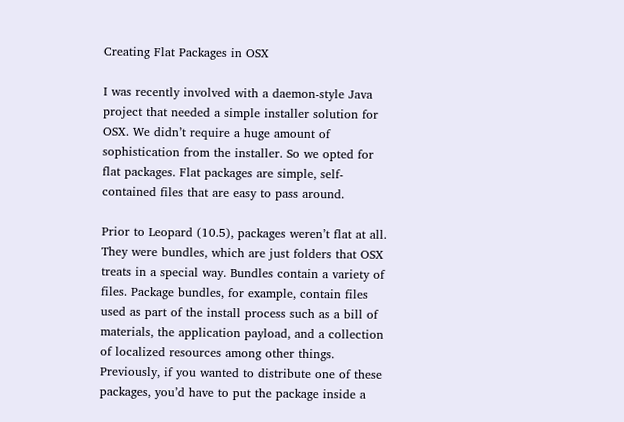Creating Flat Packages in OSX

I was recently involved with a daemon-style Java project that needed a simple installer solution for OSX. We didn’t require a huge amount of sophistication from the installer. So we opted for flat packages. Flat packages are simple, self-contained files that are easy to pass around.

Prior to Leopard (10.5), packages weren’t flat at all. They were bundles, which are just folders that OSX treats in a special way. Bundles contain a variety of files. Package bundles, for example, contain files used as part of the install process such as a bill of materials, the application payload, and a collection of localized resources among other things. Previously, if you wanted to distribute one of these packages, you’d have to put the package inside a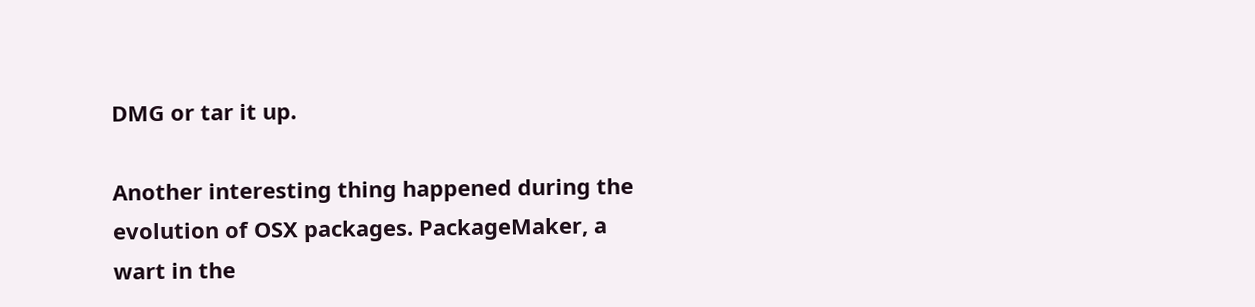DMG or tar it up.

Another interesting thing happened during the evolution of OSX packages. PackageMaker, a wart in the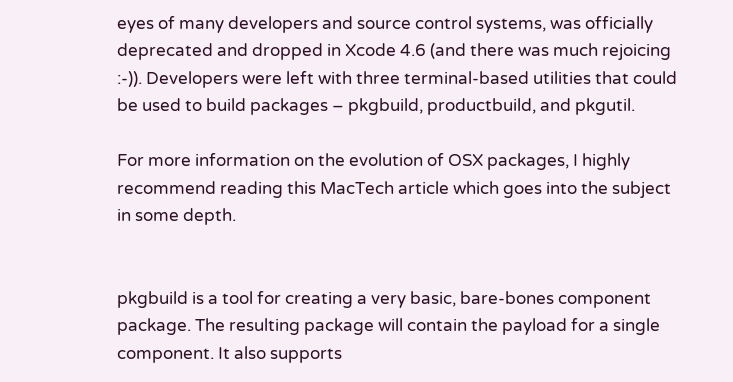eyes of many developers and source control systems, was officially deprecated and dropped in Xcode 4.6 (and there was much rejoicing :-)). Developers were left with three terminal-based utilities that could be used to build packages – pkgbuild, productbuild, and pkgutil.

For more information on the evolution of OSX packages, I highly recommend reading this MacTech article which goes into the subject in some depth.


pkgbuild is a tool for creating a very basic, bare-bones component package. The resulting package will contain the payload for a single component. It also supports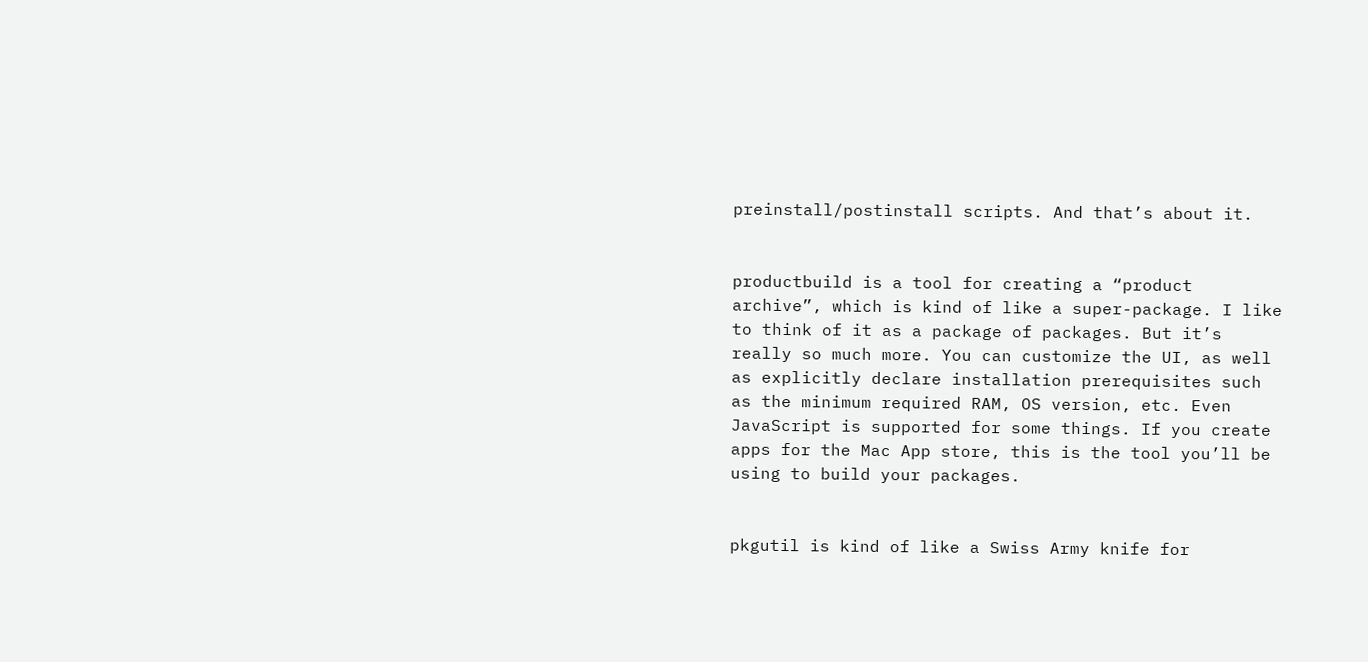preinstall/postinstall scripts. And that’s about it.


productbuild is a tool for creating a “product archive”, which is kind of like a super-package. I like to think of it as a package of packages. But it’s really so much more. You can customize the UI, as well as explicitly declare installation prerequisites such as the minimum required RAM, OS version, etc. Even JavaScript is supported for some things. If you create apps for the Mac App store, this is the tool you’ll be using to build your packages.


pkgutil is kind of like a Swiss Army knife for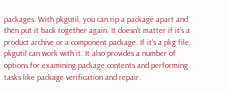packages. With pkgutil, you can rip a package apart and then put it back together again. It doesn’t matter if it’s a product archive or a component package. If it’s a pkg file, pkgutil can work with it. It also provides a number of options for examining package contents and performing tasks like package verification and repair.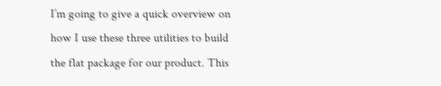I’m going to give a quick overview on how I use these three utilities to build the flat package for our product. This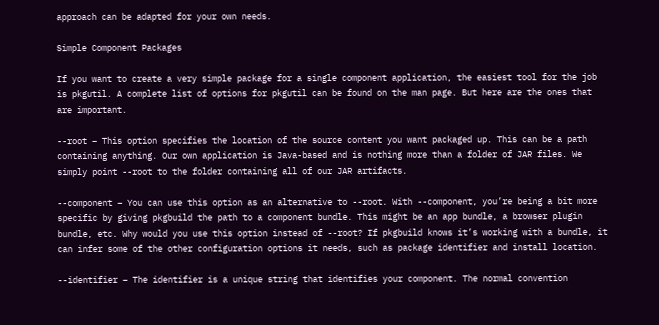approach can be adapted for your own needs.

Simple Component Packages

If you want to create a very simple package for a single component application, the easiest tool for the job is pkgutil. A complete list of options for pkgutil can be found on the man page. But here are the ones that are important.

--root – This option specifies the location of the source content you want packaged up. This can be a path containing anything. Our own application is Java-based and is nothing more than a folder of JAR files. We simply point --root to the folder containing all of our JAR artifacts.

--component – You can use this option as an alternative to --root. With --component, you’re being a bit more specific by giving pkgbuild the path to a component bundle. This might be an app bundle, a browser plugin bundle, etc. Why would you use this option instead of --root? If pkgbuild knows it’s working with a bundle, it can infer some of the other configuration options it needs, such as package identifier and install location.

--identifier – The identifier is a unique string that identifies your component. The normal convention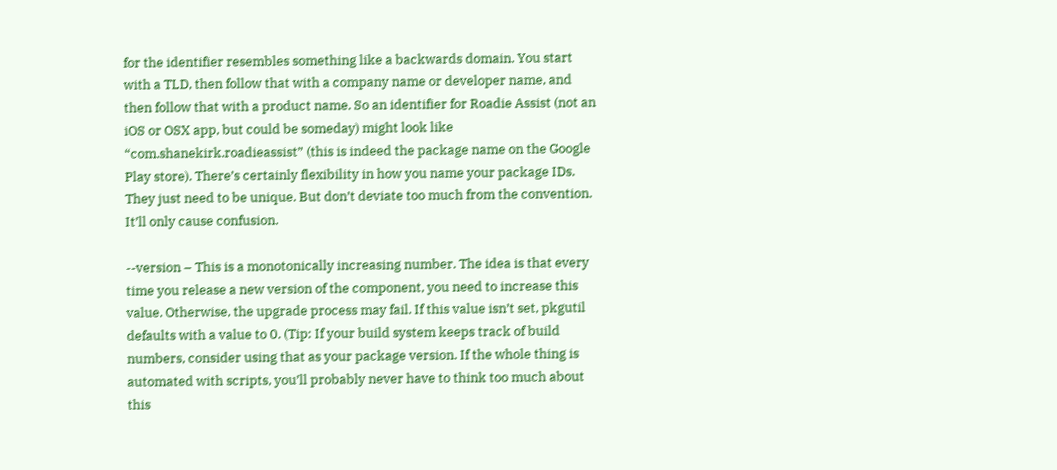for the identifier resembles something like a backwards domain. You start with a TLD, then follow that with a company name or developer name, and then follow that with a product name. So an identifier for Roadie Assist (not an iOS or OSX app, but could be someday) might look like “com.shanekirk.roadieassist” (this is indeed the package name on the Google Play store). There’s certainly flexibility in how you name your package IDs. They just need to be unique. But don’t deviate too much from the convention. It’ll only cause confusion.

--version – This is a monotonically increasing number. The idea is that every time you release a new version of the component, you need to increase this value. Otherwise, the upgrade process may fail. If this value isn’t set, pkgutil defaults with a value to 0. (Tip: If your build system keeps track of build numbers, consider using that as your package version. If the whole thing is automated with scripts, you’ll probably never have to think too much about this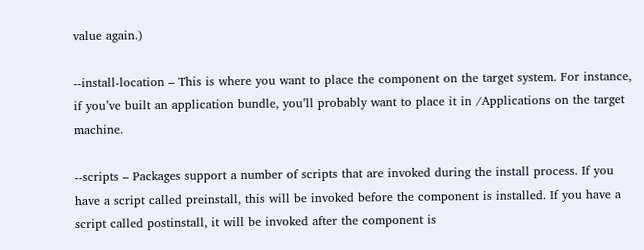value again.)

--install-location – This is where you want to place the component on the target system. For instance, if you’ve built an application bundle, you’ll probably want to place it in /Applications on the target machine.

--scripts – Packages support a number of scripts that are invoked during the install process. If you have a script called preinstall, this will be invoked before the component is installed. If you have a script called postinstall, it will be invoked after the component is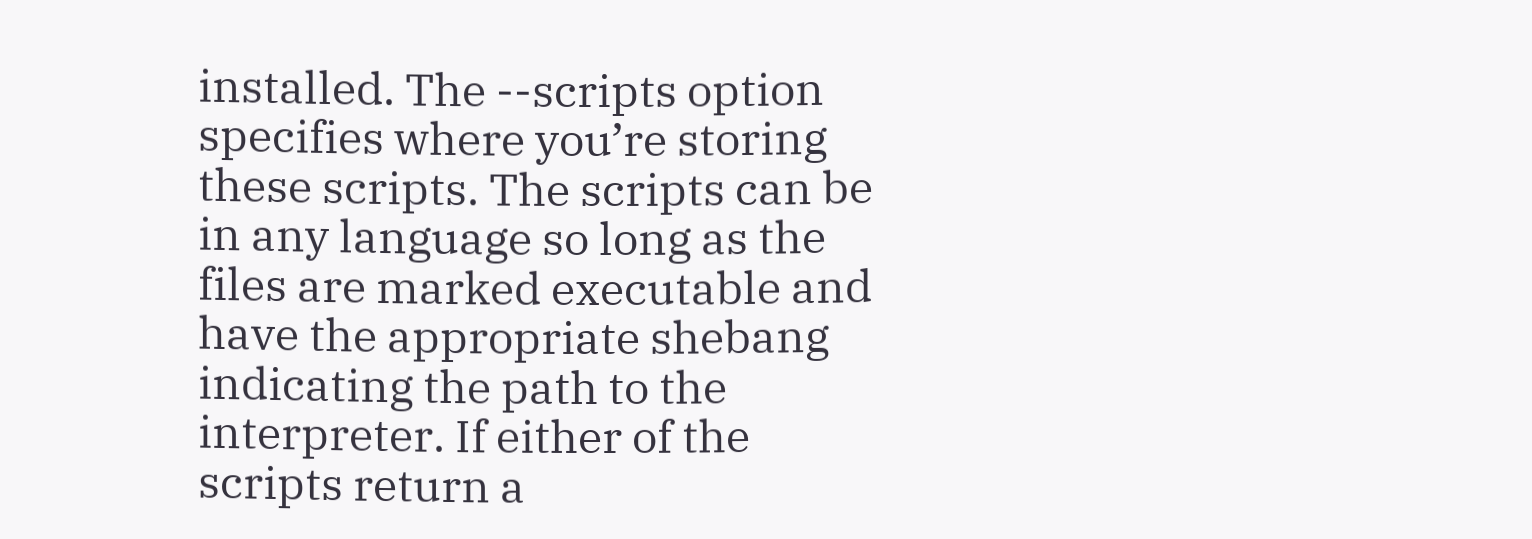installed. The --scripts option specifies where you’re storing these scripts. The scripts can be in any language so long as the files are marked executable and have the appropriate shebang indicating the path to the interpreter. If either of the scripts return a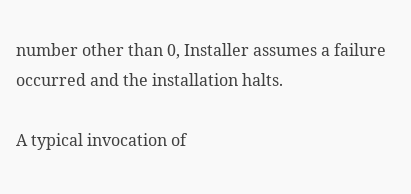number other than 0, Installer assumes a failure occurred and the installation halts.

A typical invocation of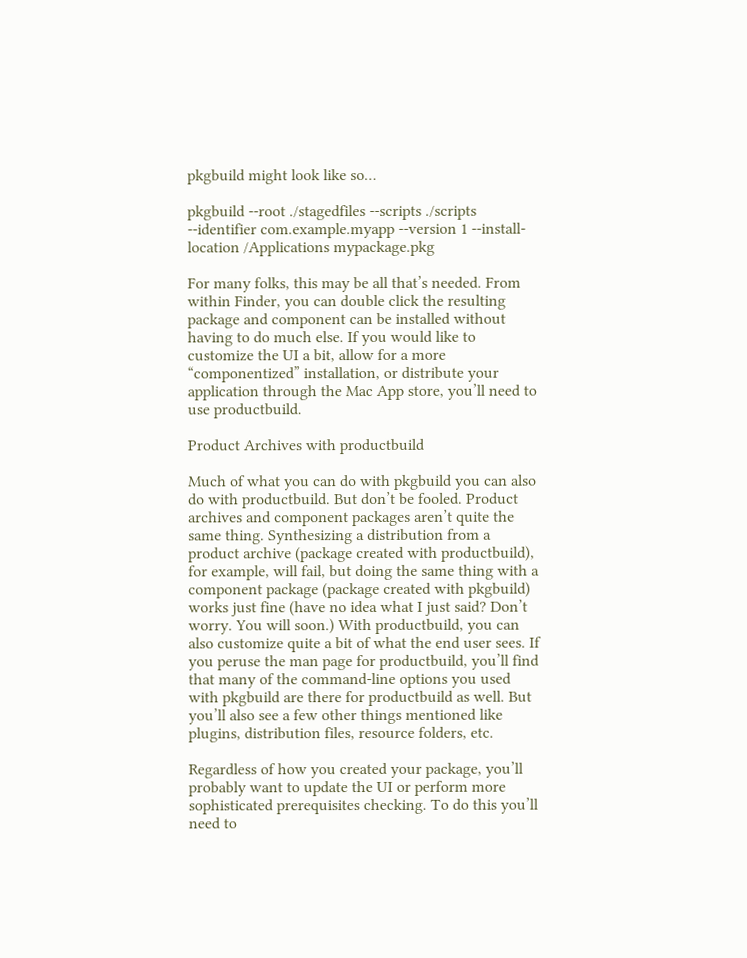pkgbuild might look like so…

pkgbuild --root ./stagedfiles --scripts ./scripts --identifier com.example.myapp --version 1 --install-location /Applications mypackage.pkg

For many folks, this may be all that’s needed. From within Finder, you can double click the resulting package and component can be installed without having to do much else. If you would like to customize the UI a bit, allow for a more “componentized” installation, or distribute your application through the Mac App store, you’ll need to use productbuild.

Product Archives with productbuild

Much of what you can do with pkgbuild you can also do with productbuild. But don’t be fooled. Product archives and component packages aren’t quite the same thing. Synthesizing a distribution from a product archive (package created with productbuild), for example, will fail, but doing the same thing with a component package (package created with pkgbuild) works just fine (have no idea what I just said? Don’t worry. You will soon.) With productbuild, you can also customize quite a bit of what the end user sees. If you peruse the man page for productbuild, you’ll find that many of the command-line options you used with pkgbuild are there for productbuild as well. But you’ll also see a few other things mentioned like plugins, distribution files, resource folders, etc.

Regardless of how you created your package, you’ll probably want to update the UI or perform more sophisticated prerequisites checking. To do this you’ll need to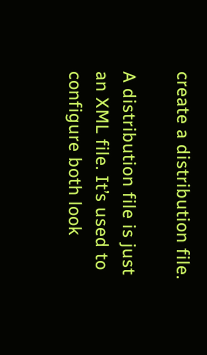create a distribution file.

A distribution file is just an XML file. It’s used to configure both look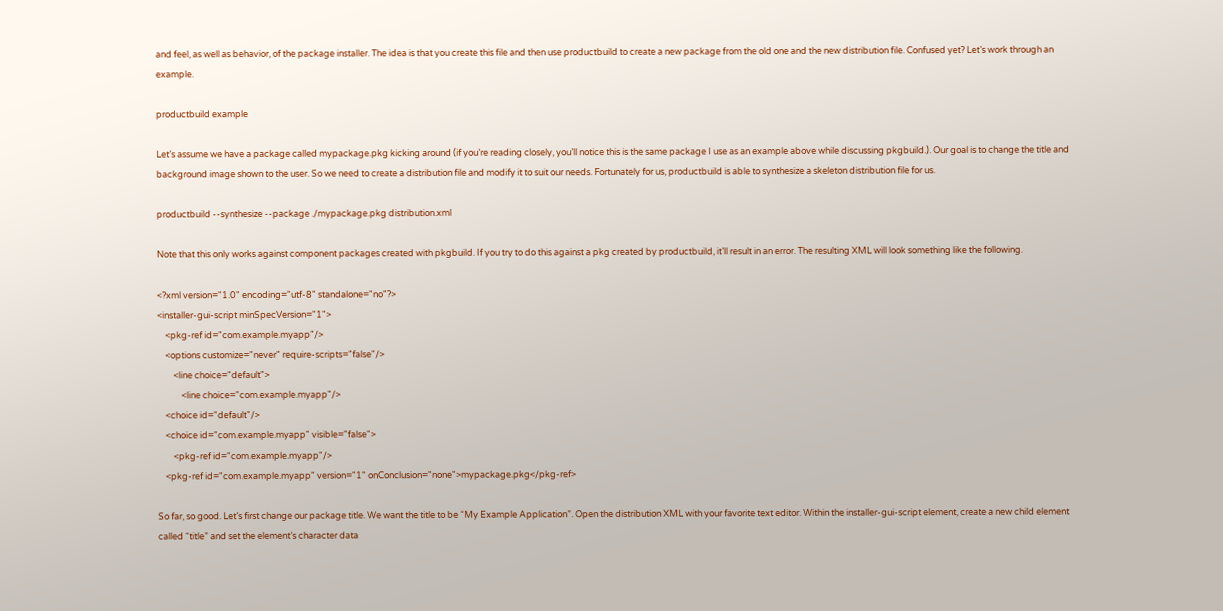and feel, as well as behavior, of the package installer. The idea is that you create this file and then use productbuild to create a new package from the old one and the new distribution file. Confused yet? Let’s work through an example.

productbuild example

Let’s assume we have a package called mypackage.pkg kicking around (if you’re reading closely, you’ll notice this is the same package I use as an example above while discussing pkgbuild.). Our goal is to change the title and background image shown to the user. So we need to create a distribution file and modify it to suit our needs. Fortunately for us, productbuild is able to synthesize a skeleton distribution file for us.

productbuild --synthesize --package ./mypackage.pkg distribution.xml

Note that this only works against component packages created with pkgbuild. If you try to do this against a pkg created by productbuild, it’ll result in an error. The resulting XML will look something like the following.

<?xml version="1.0" encoding="utf-8" standalone="no"?>
<installer-gui-script minSpecVersion="1">
    <pkg-ref id="com.example.myapp"/>
    <options customize="never" require-scripts="false"/>
        <line choice="default">
            <line choice="com.example.myapp"/>
    <choice id="default"/>
    <choice id="com.example.myapp" visible="false">
        <pkg-ref id="com.example.myapp"/>
    <pkg-ref id="com.example.myapp" version="1" onConclusion="none">mypackage.pkg</pkg-ref>

So far, so good. Let’s first change our package title. We want the title to be “My Example Application”. Open the distribution XML with your favorite text editor. Within the installer-gui-script element, create a new child element called “title” and set the element’s character data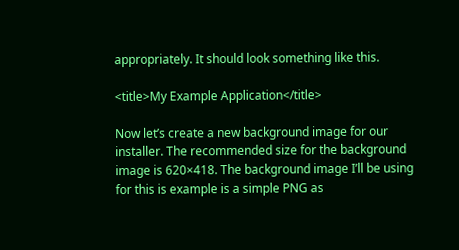appropriately. It should look something like this.

<title>My Example Application</title>

Now let’s create a new background image for our installer. The recommended size for the background image is 620×418. The background image I’ll be using for this is example is a simple PNG as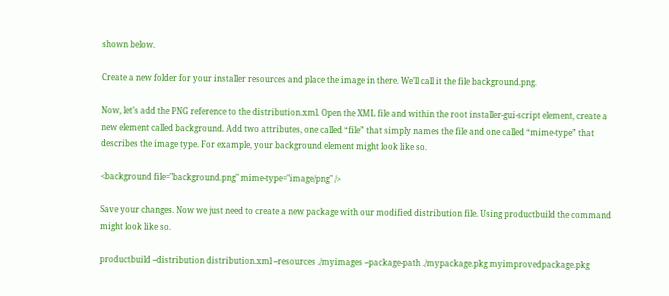shown below.

Create a new folder for your installer resources and place the image in there. We’ll call it the file background.png.

Now, let’s add the PNG reference to the distribution.xml. Open the XML file and within the root installer-gui-script element, create a new element called background. Add two attributes, one called “file” that simply names the file and one called “mime-type” that describes the image type. For example, your background element might look like so.

<background file="background.png" mime-type="image/png" />

Save your changes. Now we just need to create a new package with our modified distribution file. Using productbuild the command might look like so.

productbuild --distribution distribution.xml --resources ./myimages --package-path ./mypackage.pkg myimprovedpackage.pkg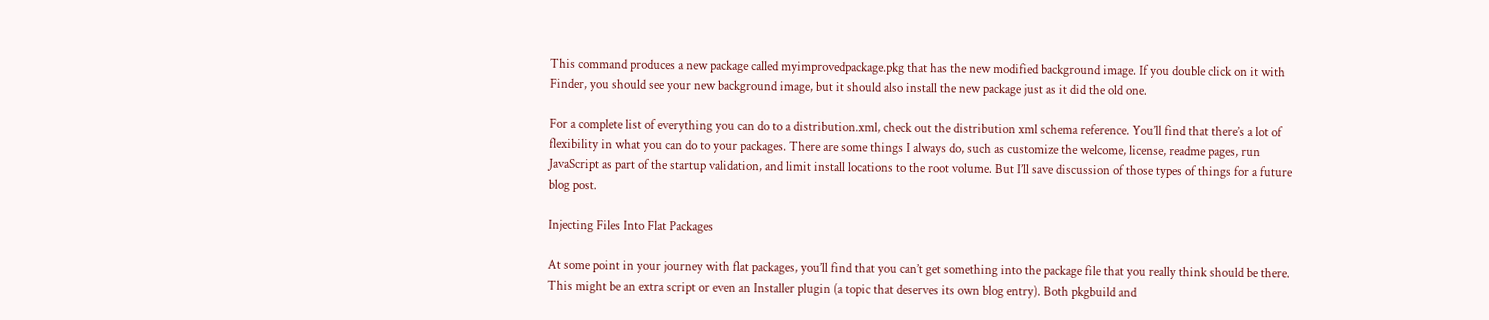This command produces a new package called myimprovedpackage.pkg that has the new modified background image. If you double click on it with Finder, you should see your new background image, but it should also install the new package just as it did the old one.

For a complete list of everything you can do to a distribution.xml, check out the distribution xml schema reference. You’ll find that there’s a lot of flexibility in what you can do to your packages. There are some things I always do, such as customize the welcome, license, readme pages, run JavaScript as part of the startup validation, and limit install locations to the root volume. But I’ll save discussion of those types of things for a future blog post.

Injecting Files Into Flat Packages

At some point in your journey with flat packages, you’ll find that you can’t get something into the package file that you really think should be there. This might be an extra script or even an Installer plugin (a topic that deserves its own blog entry). Both pkgbuild and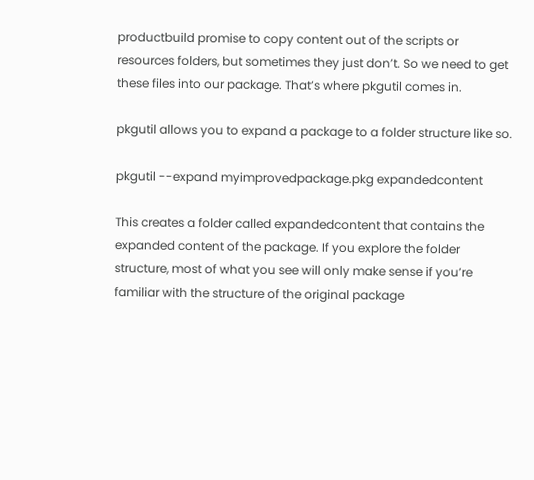productbuild promise to copy content out of the scripts or resources folders, but sometimes they just don’t. So we need to get these files into our package. That’s where pkgutil comes in.

pkgutil allows you to expand a package to a folder structure like so.

pkgutil --expand myimprovedpackage.pkg expandedcontent

This creates a folder called expandedcontent that contains the expanded content of the package. If you explore the folder structure, most of what you see will only make sense if you’re familiar with the structure of the original package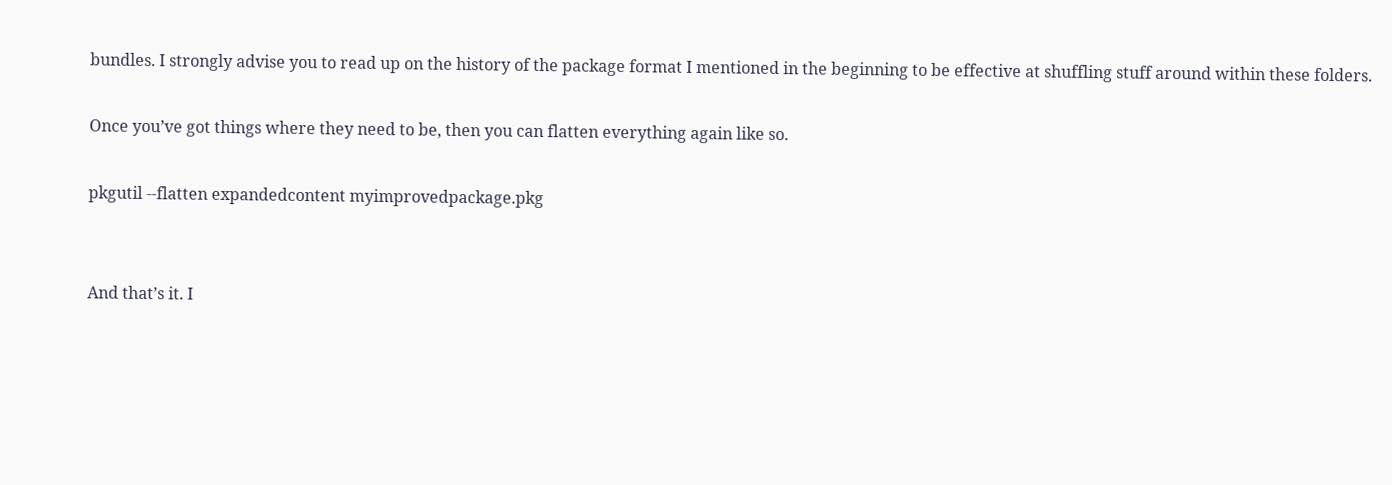bundles. I strongly advise you to read up on the history of the package format I mentioned in the beginning to be effective at shuffling stuff around within these folders.

Once you’ve got things where they need to be, then you can flatten everything again like so.

pkgutil --flatten expandedcontent myimprovedpackage.pkg


And that’s it. I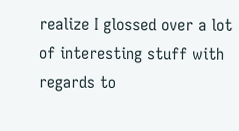realize I glossed over a lot of interesting stuff with regards to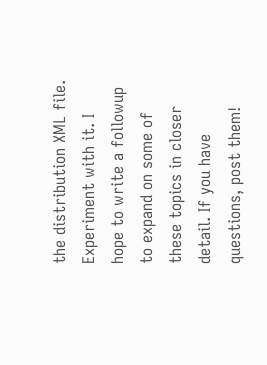the distribution XML file. Experiment with it. I hope to write a followup to expand on some of these topics in closer detail. If you have questions, post them!